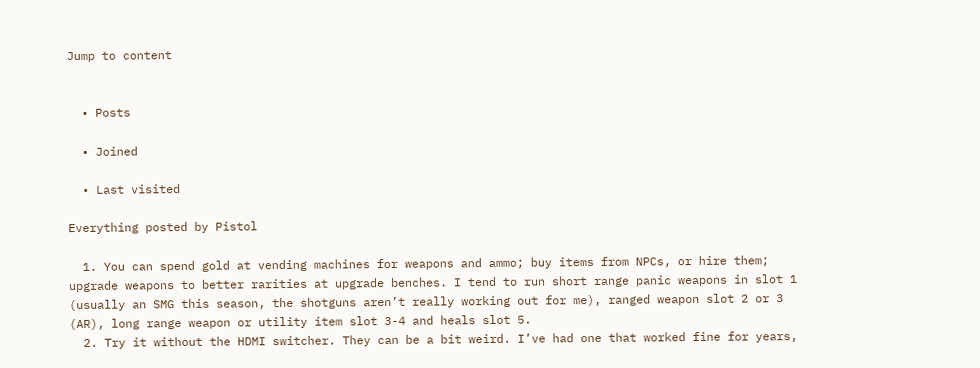Jump to content


  • Posts

  • Joined

  • Last visited

Everything posted by Pistol

  1. You can spend gold at vending machines for weapons and ammo; buy items from NPCs, or hire them; upgrade weapons to better rarities at upgrade benches. I tend to run short range panic weapons in slot 1 (usually an SMG this season, the shotguns aren’t really working out for me), ranged weapon slot 2 or 3 (AR), long range weapon or utility item slot 3-4 and heals slot 5.
  2. Try it without the HDMI switcher. They can be a bit weird. I’ve had one that worked fine for years,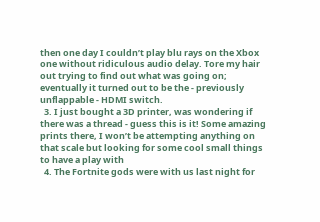then one day I couldn’t play blu rays on the Xbox one without ridiculous audio delay. Tore my hair out trying to find out what was going on; eventually it turned out to be the - previously unflappable - HDMI switch.
  3. I just bought a 3D printer, was wondering if there was a thread - guess this is it! Some amazing prints there, I won’t be attempting anything on that scale but looking for some cool small things to have a play with
  4. The Fortnite gods were with us last night for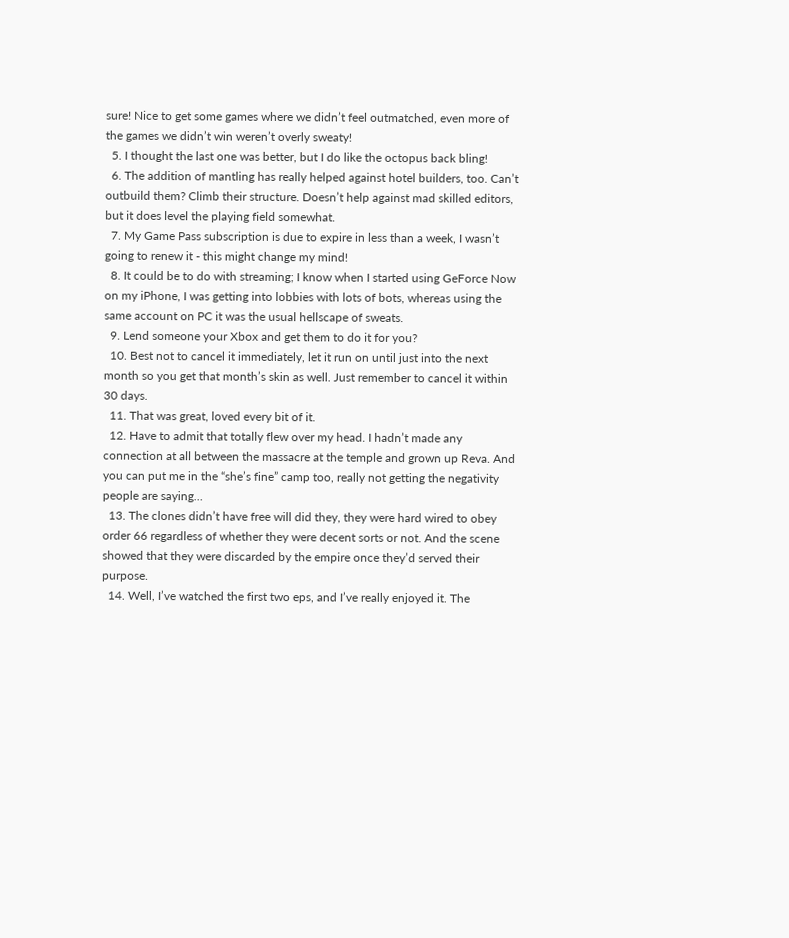sure! Nice to get some games where we didn’t feel outmatched, even more of the games we didn’t win weren’t overly sweaty!
  5. I thought the last one was better, but I do like the octopus back bling!
  6. The addition of mantling has really helped against hotel builders, too. Can’t outbuild them? Climb their structure. Doesn’t help against mad skilled editors, but it does level the playing field somewhat.
  7. My Game Pass subscription is due to expire in less than a week, I wasn’t going to renew it - this might change my mind!
  8. It could be to do with streaming; I know when I started using GeForce Now on my iPhone, I was getting into lobbies with lots of bots, whereas using the same account on PC it was the usual hellscape of sweats.
  9. Lend someone your Xbox and get them to do it for you?
  10. Best not to cancel it immediately, let it run on until just into the next month so you get that month’s skin as well. Just remember to cancel it within 30 days.
  11. That was great, loved every bit of it.
  12. Have to admit that totally flew over my head. I hadn’t made any connection at all between the massacre at the temple and grown up Reva. And you can put me in the “she’s fine” camp too, really not getting the negativity people are saying…
  13. The clones didn’t have free will did they, they were hard wired to obey order 66 regardless of whether they were decent sorts or not. And the scene showed that they were discarded by the empire once they’d served their purpose.
  14. Well, I’ve watched the first two eps, and I’ve really enjoyed it. The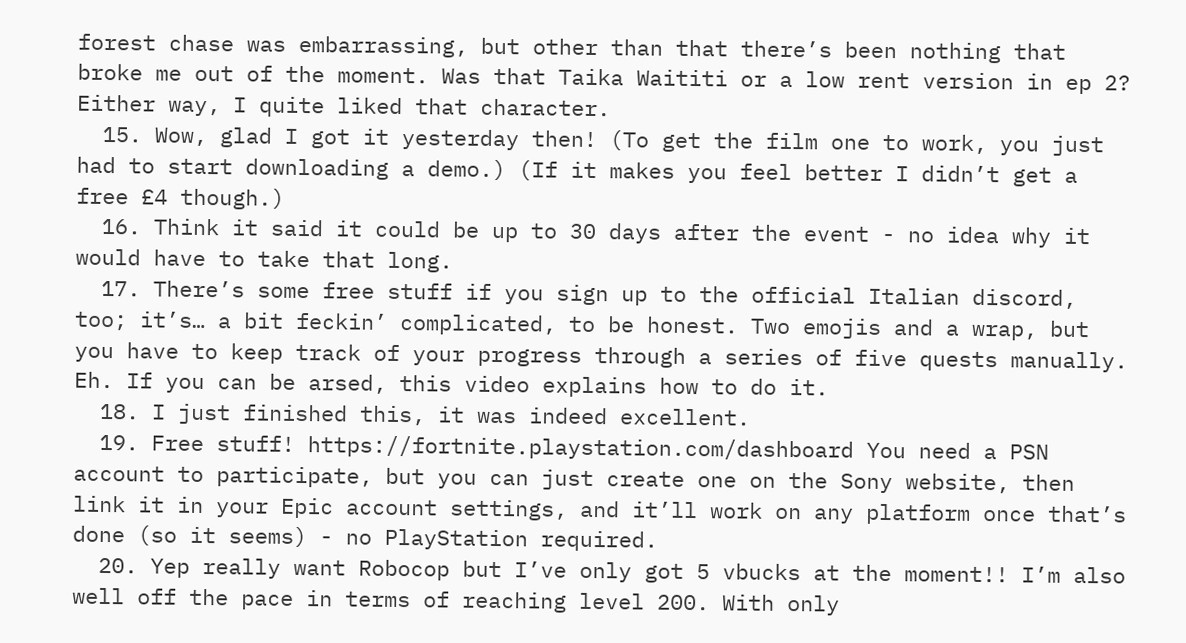forest chase was embarrassing, but other than that there’s been nothing that broke me out of the moment. Was that Taika Waititi or a low rent version in ep 2? Either way, I quite liked that character.
  15. Wow, glad I got it yesterday then! (To get the film one to work, you just had to start downloading a demo.) (If it makes you feel better I didn’t get a free £4 though.)
  16. Think it said it could be up to 30 days after the event - no idea why it would have to take that long.
  17. There’s some free stuff if you sign up to the official Italian discord, too; it’s… a bit feckin’ complicated, to be honest. Two emojis and a wrap, but you have to keep track of your progress through a series of five quests manually. Eh. If you can be arsed, this video explains how to do it.
  18. I just finished this, it was indeed excellent.
  19. Free stuff! https://fortnite.playstation.com/dashboard You need a PSN account to participate, but you can just create one on the Sony website, then link it in your Epic account settings, and it’ll work on any platform once that’s done (so it seems) - no PlayStation required.
  20. Yep really want Robocop but I’ve only got 5 vbucks at the moment!! I’m also well off the pace in terms of reaching level 200. With only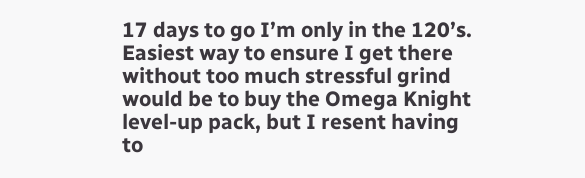17 days to go I’m only in the 120’s. Easiest way to ensure I get there without too much stressful grind would be to buy the Omega Knight level-up pack, but I resent having to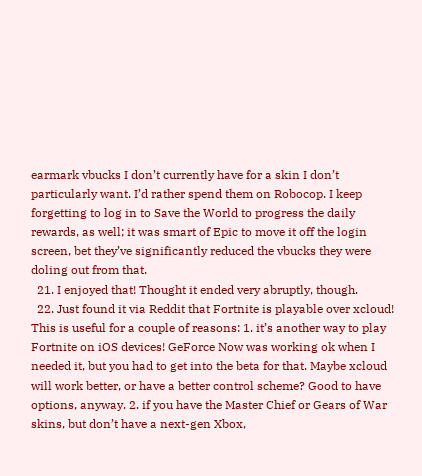earmark vbucks I don’t currently have for a skin I don’t particularly want. I’d rather spend them on Robocop. I keep forgetting to log in to Save the World to progress the daily rewards, as well; it was smart of Epic to move it off the login screen, bet they’ve significantly reduced the vbucks they were doling out from that.
  21. I enjoyed that! Thought it ended very abruptly, though.
  22. Just found it via Reddit that Fortnite is playable over xcloud! This is useful for a couple of reasons: 1. it’s another way to play Fortnite on iOS devices! GeForce Now was working ok when I needed it, but you had to get into the beta for that. Maybe xcloud will work better, or have a better control scheme? Good to have options, anyway. 2. if you have the Master Chief or Gears of War skins, but don’t have a next-gen Xbox,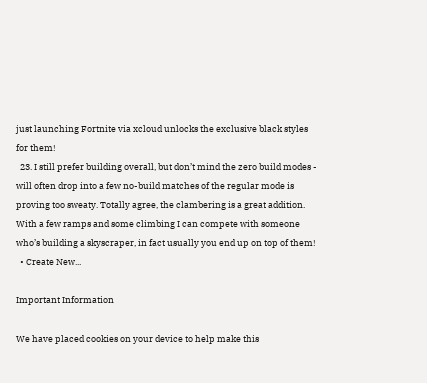just launching Fortnite via xcloud unlocks the exclusive black styles for them!
  23. I still prefer building overall, but don’t mind the zero build modes - will often drop into a few no-build matches of the regular mode is proving too sweaty. Totally agree, the clambering is a great addition. With a few ramps and some climbing I can compete with someone who’s building a skyscraper, in fact usually you end up on top of them!
  • Create New...

Important Information

We have placed cookies on your device to help make this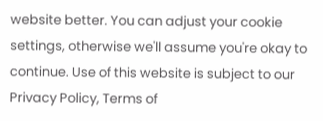website better. You can adjust your cookie settings, otherwise we'll assume you're okay to continue. Use of this website is subject to our Privacy Policy, Terms of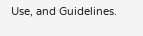Use, and Guidelines.